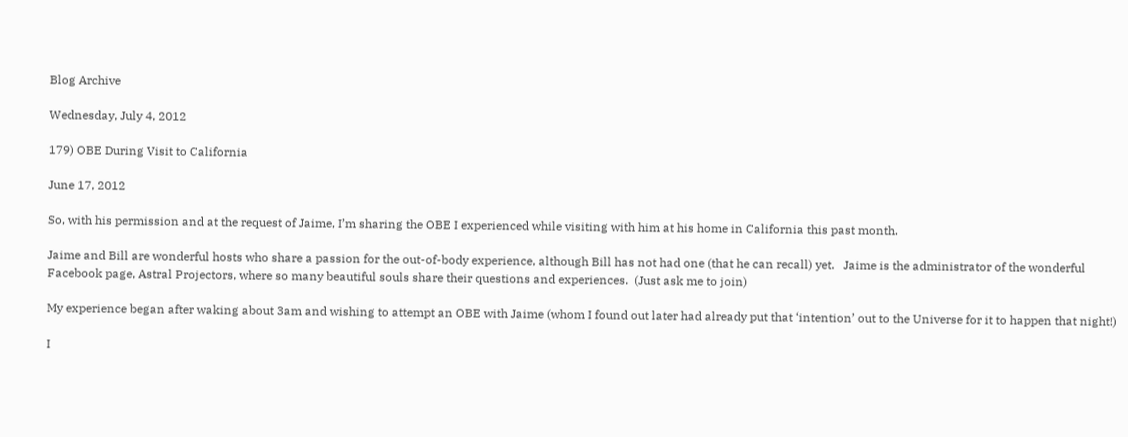Blog Archive

Wednesday, July 4, 2012

179) OBE During Visit to California

June 17, 2012

So, with his permission and at the request of Jaime, I’m sharing the OBE I experienced while visiting with him at his home in California this past month.

Jaime and Bill are wonderful hosts who share a passion for the out-of-body experience, although Bill has not had one (that he can recall) yet.   Jaime is the administrator of the wonderful Facebook page, Astral Projectors, where so many beautiful souls share their questions and experiences.  (Just ask me to join)

My experience began after waking about 3am and wishing to attempt an OBE with Jaime (whom I found out later had already put that ‘intention’ out to the Universe for it to happen that night!)

I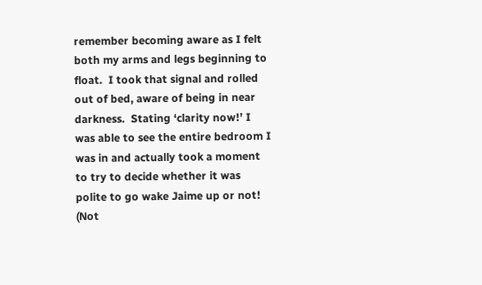remember becoming aware as I felt both my arms and legs beginning to float.  I took that signal and rolled out of bed, aware of being in near darkness.  Stating ‘clarity now!’ I was able to see the entire bedroom I was in and actually took a moment to try to decide whether it was polite to go wake Jaime up or not! (Not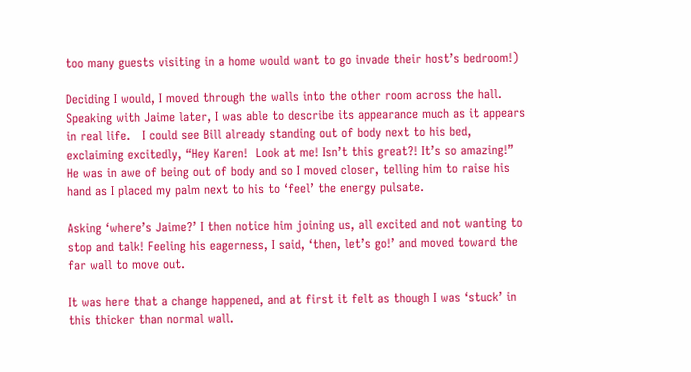too many guests visiting in a home would want to go invade their host’s bedroom!)

Deciding I would, I moved through the walls into the other room across the hall.  Speaking with Jaime later, I was able to describe its appearance much as it appears in real life.   I could see Bill already standing out of body next to his bed, exclaiming excitedly, “Hey Karen!  Look at me! Isn’t this great?! It’s so amazing!”   He was in awe of being out of body and so I moved closer, telling him to raise his hand as I placed my palm next to his to ‘feel’ the energy pulsate.

Asking ‘where’s Jaime?’ I then notice him joining us, all excited and not wanting to stop and talk! Feeling his eagerness, I said, ‘then, let’s go!’ and moved toward the far wall to move out.

It was here that a change happened, and at first it felt as though I was ‘stuck’ in this thicker than normal wall.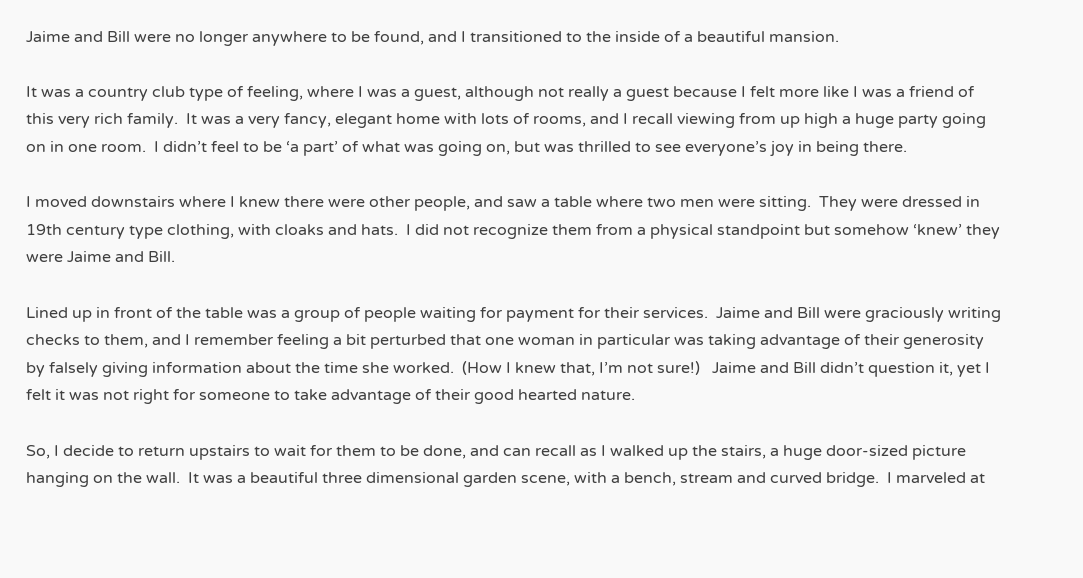Jaime and Bill were no longer anywhere to be found, and I transitioned to the inside of a beautiful mansion.

It was a country club type of feeling, where I was a guest, although not really a guest because I felt more like I was a friend of this very rich family.  It was a very fancy, elegant home with lots of rooms, and I recall viewing from up high a huge party going on in one room.  I didn’t feel to be ‘a part’ of what was going on, but was thrilled to see everyone’s joy in being there.

I moved downstairs where I knew there were other people, and saw a table where two men were sitting.  They were dressed in 19th century type clothing, with cloaks and hats.  I did not recognize them from a physical standpoint but somehow ‘knew’ they were Jaime and Bill.

Lined up in front of the table was a group of people waiting for payment for their services.  Jaime and Bill were graciously writing checks to them, and I remember feeling a bit perturbed that one woman in particular was taking advantage of their generosity by falsely giving information about the time she worked.  (How I knew that, I’m not sure!)   Jaime and Bill didn’t question it, yet I felt it was not right for someone to take advantage of their good hearted nature.

So, I decide to return upstairs to wait for them to be done, and can recall as I walked up the stairs, a huge door-sized picture hanging on the wall.  It was a beautiful three dimensional garden scene, with a bench, stream and curved bridge.  I marveled at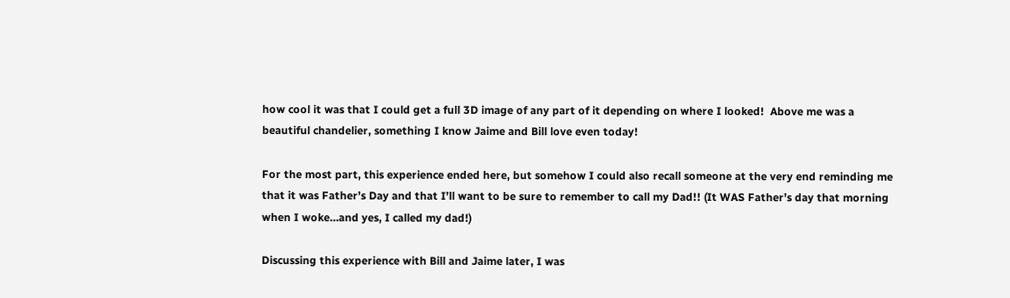how cool it was that I could get a full 3D image of any part of it depending on where I looked!  Above me was a beautiful chandelier, something I know Jaime and Bill love even today!

For the most part, this experience ended here, but somehow I could also recall someone at the very end reminding me that it was Father’s Day and that I’ll want to be sure to remember to call my Dad!! (It WAS Father’s day that morning when I woke…and yes, I called my dad!)

Discussing this experience with Bill and Jaime later, I was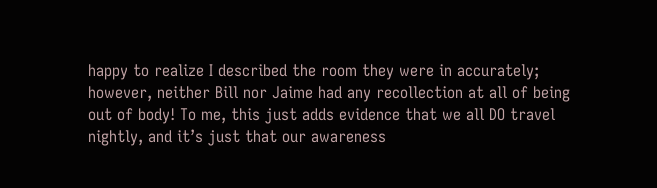happy to realize I described the room they were in accurately; however, neither Bill nor Jaime had any recollection at all of being out of body! To me, this just adds evidence that we all DO travel nightly, and it’s just that our awareness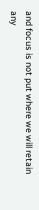and focus is not put where we will retain any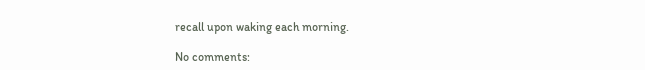recall upon waking each morning.

No comments: